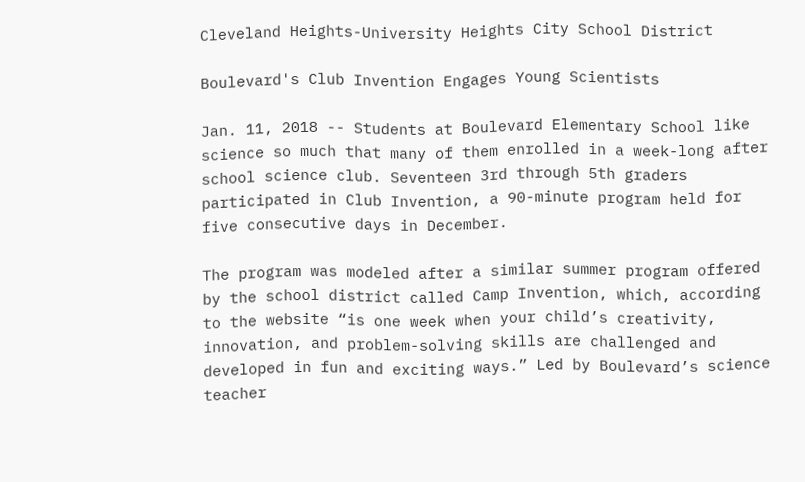Cleveland Heights-University Heights City School District

Boulevard's Club Invention Engages Young Scientists

Jan. 11, 2018 -- Students at Boulevard Elementary School like science so much that many of them enrolled in a week-long after school science club. Seventeen 3rd through 5th graders participated in Club Invention, a 90-minute program held for five consecutive days in December.

The program was modeled after a similar summer program offered by the school district called Camp Invention, which, according to the website “is one week when your child’s creativity, innovation, and problem-solving skills are challenged and developed in fun and exciting ways.” Led by Boulevard’s science teacher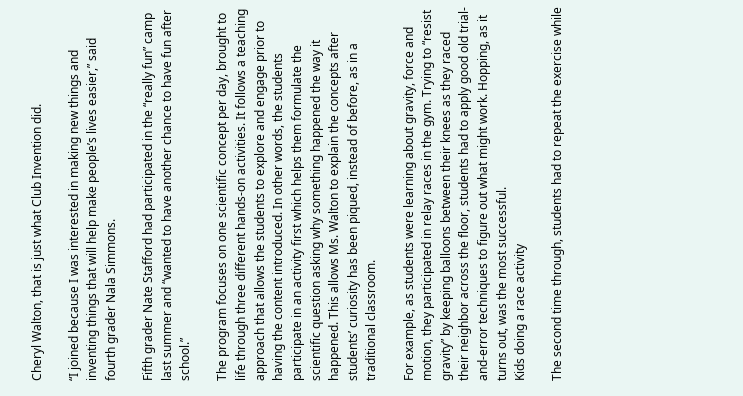Cheryl Walton, that is just what Club Invention did.

“I joined because I was interested in making new things and inventing things that will help make people’s lives easier,” said fourth grader Nala Simmons.

Fifth grader Nate Stafford had participated in the “really fun” camp last summer and “wanted to have another chance to have fun after school.”

The program focuses on one scientific concept per day, brought to life through three different hands-on activities. It follows a teaching approach that allows the students to explore and engage prior to having the content introduced. In other words, the students participate in an activity first which helps them formulate the scientific question asking why something happened the way it happened. This allows Ms. Walton to explain the concepts after students’ curiosity has been piqued, instead of before, as in a traditional classroom.

For example, as students were learning about gravity, force and motion, they participated in relay races in the gym. Trying to “resist gravity” by keeping balloons between their knees as they raced their neighbor across the floor, students had to apply good old trial-and-error techniques to figure out what might work. Hopping, as it turns out, was the most successful.
Kids doing a race activity

The second time through, students had to repeat the exercise while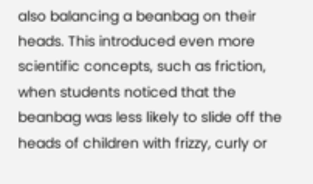also balancing a beanbag on their heads. This introduced even more scientific concepts, such as friction, when students noticed that the beanbag was less likely to slide off the heads of children with frizzy, curly or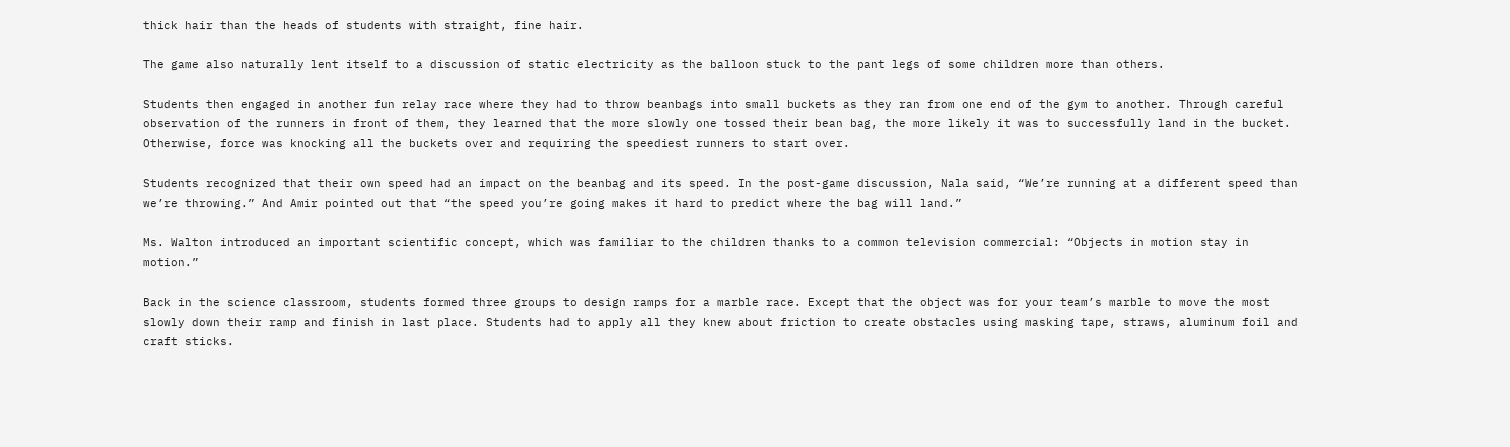thick hair than the heads of students with straight, fine hair.

The game also naturally lent itself to a discussion of static electricity as the balloon stuck to the pant legs of some children more than others.

Students then engaged in another fun relay race where they had to throw beanbags into small buckets as they ran from one end of the gym to another. Through careful observation of the runners in front of them, they learned that the more slowly one tossed their bean bag, the more likely it was to successfully land in the bucket. Otherwise, force was knocking all the buckets over and requiring the speediest runners to start over.

Students recognized that their own speed had an impact on the beanbag and its speed. In the post-game discussion, Nala said, “We’re running at a different speed than we’re throwing.” And Amir pointed out that “the speed you’re going makes it hard to predict where the bag will land.”

Ms. Walton introduced an important scientific concept, which was familiar to the children thanks to a common television commercial: “Objects in motion stay in motion.”

Back in the science classroom, students formed three groups to design ramps for a marble race. Except that the object was for your team’s marble to move the most slowly down their ramp and finish in last place. Students had to apply all they knew about friction to create obstacles using masking tape, straws, aluminum foil and craft sticks.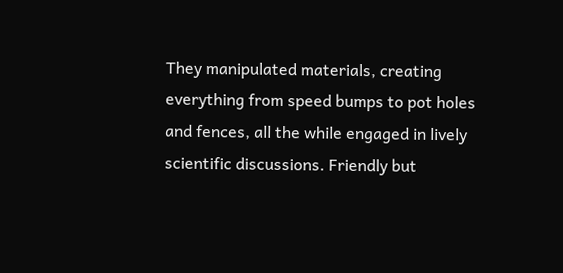They manipulated materials, creating everything from speed bumps to pot holes and fences, all the while engaged in lively scientific discussions. Friendly but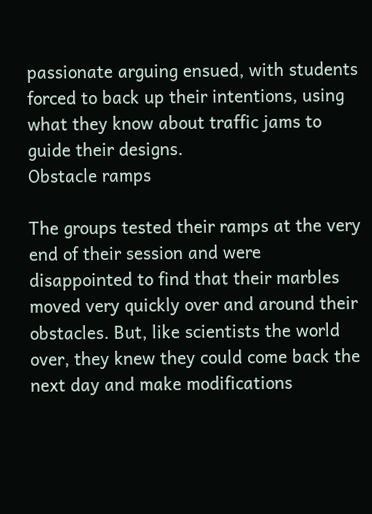passionate arguing ensued, with students forced to back up their intentions, using what they know about traffic jams to guide their designs.
Obstacle ramps

The groups tested their ramps at the very end of their session and were disappointed to find that their marbles moved very quickly over and around their obstacles. But, like scientists the world over, they knew they could come back the next day and make modifications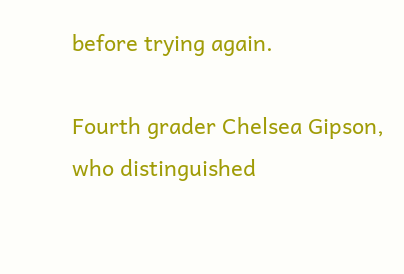before trying again.

Fourth grader Chelsea Gipson, who distinguished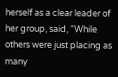herself as a clear leader of her group, said, “While others were just placing as many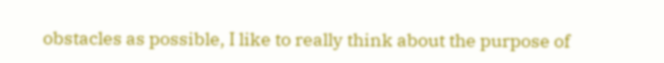obstacles as possible, I like to really think about the purpose of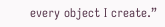every object I create.”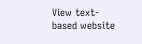View text-based website